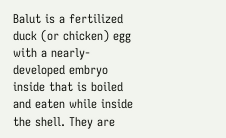Balut is a fertilized duck (or chicken) egg with a nearly-developed embryo inside that is boiled and eaten while inside the shell. They are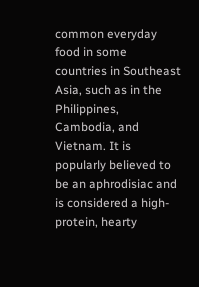common everyday food in some countries in Southeast Asia, such as in the Philippines, Cambodia, and Vietnam. It is popularly believed to be an aphrodisiac and is considered a high-protein, hearty